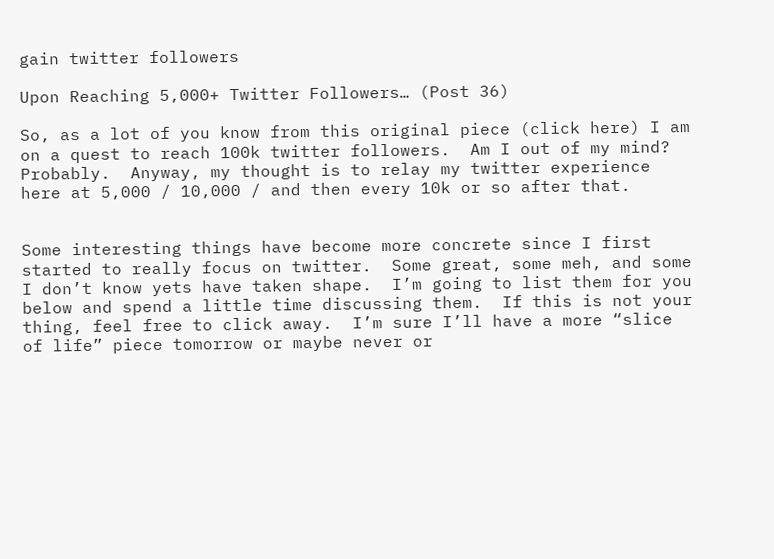gain twitter followers

Upon Reaching 5,000+ Twitter Followers… (Post 36)

So, as a lot of you know from this original piece (click here) I am on a quest to reach 100k twitter followers.  Am I out of my mind?  Probably.  Anyway, my thought is to relay my twitter experience here at 5,000 / 10,000 / and then every 10k or so after that.


Some interesting things have become more concrete since I first started to really focus on twitter.  Some great, some meh, and some I don’t know yets have taken shape.  I’m going to list them for you below and spend a little time discussing them.  If this is not your thing, feel free to click away.  I’m sure I’ll have a more “slice of life” piece tomorrow or maybe never or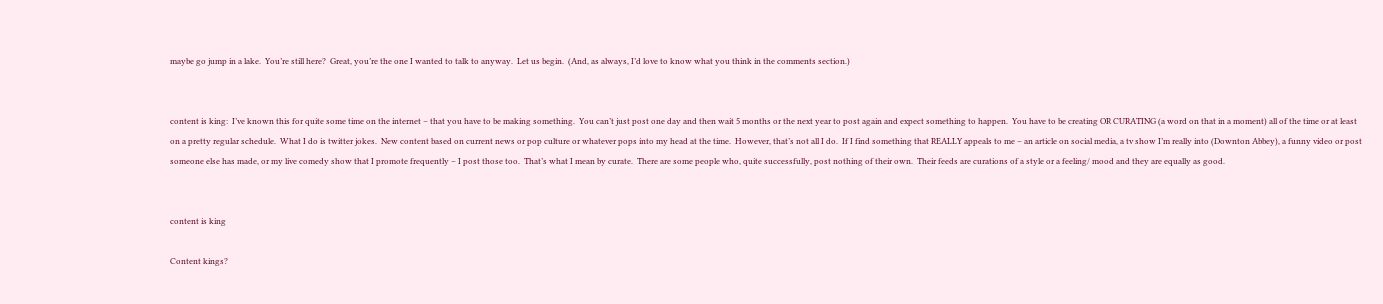maybe go jump in a lake.  You’re still here?  Great, you’re the one I wanted to talk to anyway.  Let us begin.  (And, as always, I’d love to know what you think in the comments section.)


content is king:  I’ve known this for quite some time on the internet – that you have to be making something.  You can’t just post one day and then wait 5 months or the next year to post again and expect something to happen.  You have to be creating OR CURATING (a word on that in a moment) all of the time or at least on a pretty regular schedule.  What I do is twitter jokes.  New content based on current news or pop culture or whatever pops into my head at the time.  However, that’s not all I do.  If I find something that REALLY appeals to me – an article on social media, a tv show I’m really into (Downton Abbey), a funny video or post someone else has made, or my live comedy show that I promote frequently – I post those too.  That’s what I mean by curate.  There are some people who, quite successfully, post nothing of their own.  Their feeds are curations of a style or a feeling/ mood and they are equally as good.


content is king

Content kings?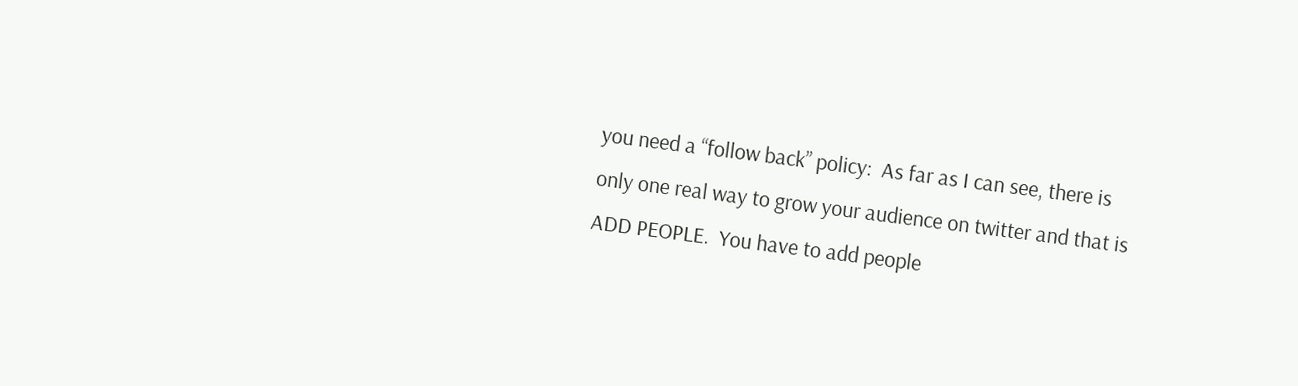you need a “follow back” policy:  As far as I can see, there is only one real way to grow your audience on twitter and that is ADD PEOPLE.  You have to add people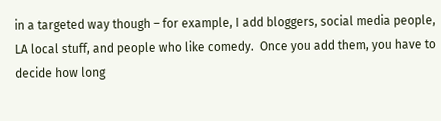in a targeted way though – for example, I add bloggers, social media people, LA local stuff, and people who like comedy.  Once you add them, you have to decide how long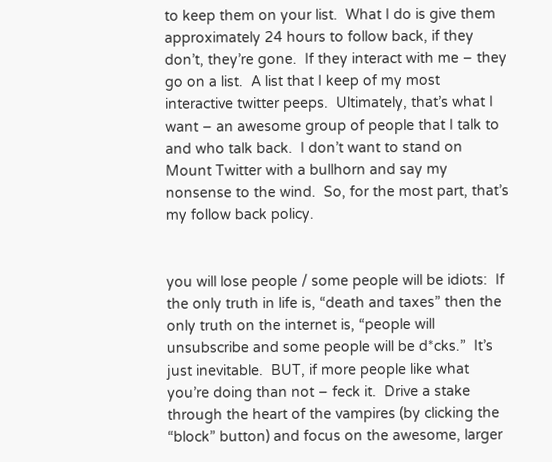to keep them on your list.  What I do is give them approximately 24 hours to follow back, if they don’t, they’re gone.  If they interact with me – they go on a list.  A list that I keep of my most interactive twitter peeps.  Ultimately, that’s what I want – an awesome group of people that I talk to and who talk back.  I don’t want to stand on Mount Twitter with a bullhorn and say my nonsense to the wind.  So, for the most part, that’s my follow back policy.


you will lose people / some people will be idiots:  If the only truth in life is, “death and taxes” then the only truth on the internet is, “people will unsubscribe and some people will be d*cks.”  It’s just inevitable.  BUT, if more people like what you’re doing than not – feck it.  Drive a stake through the heart of the vampires (by clicking the “block” button) and focus on the awesome, larger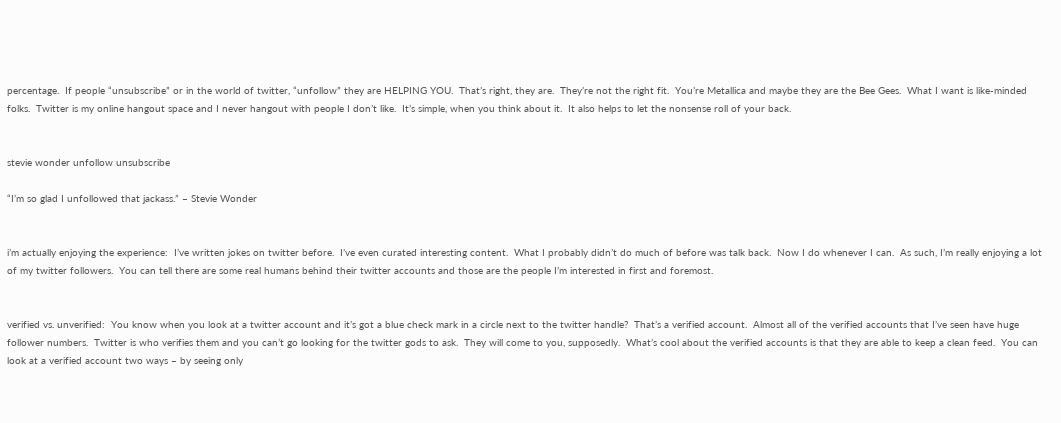percentage.  If people “unsubscribe” or in the world of twitter, “unfollow” they are HELPING YOU.  That’s right, they are.  They’re not the right fit.  You’re Metallica and maybe they are the Bee Gees.  What I want is like-minded folks.  Twitter is my online hangout space and I never hangout with people I don’t like.  It’s simple, when you think about it.  It also helps to let the nonsense roll of your back.


stevie wonder unfollow unsubscribe

“I’m so glad I unfollowed that jackass.” – Stevie Wonder


i’m actually enjoying the experience:  I’ve written jokes on twitter before.  I’ve even curated interesting content.  What I probably didn’t do much of before was talk back.  Now I do whenever I can.  As such, I’m really enjoying a lot of my twitter followers.  You can tell there are some real humans behind their twitter accounts and those are the people I’m interested in first and foremost.


verified vs. unverified:  You know when you look at a twitter account and it’s got a blue check mark in a circle next to the twitter handle?  That’s a verified account.  Almost all of the verified accounts that I’ve seen have huge follower numbers.  Twitter is who verifies them and you can’t go looking for the twitter gods to ask.  They will come to you, supposedly.  What’s cool about the verified accounts is that they are able to keep a clean feed.  You can look at a verified account two ways – by seeing only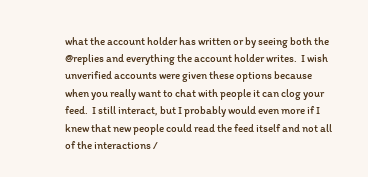what the account holder has written or by seeing both the @replies and everything the account holder writes.  I wish unverified accounts were given these options because when you really want to chat with people it can clog your feed.  I still interact, but I probably would even more if I knew that new people could read the feed itself and not all of the interactions /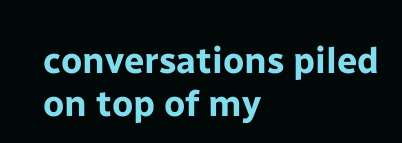conversations piled on top of my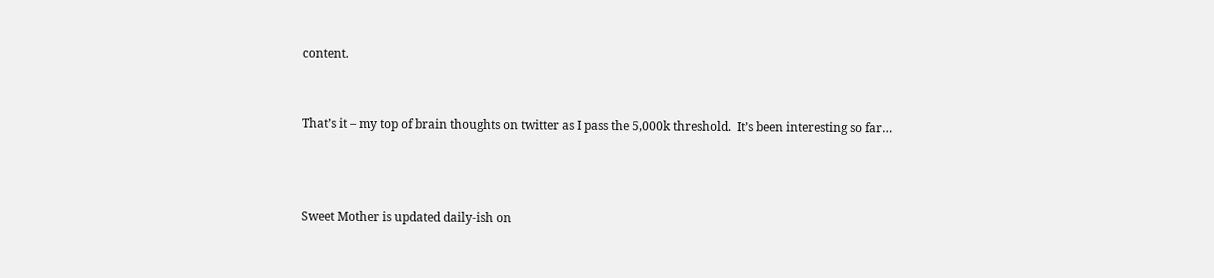content.


That’s it – my top of brain thoughts on twitter as I pass the 5,000k threshold.  It’s been interesting so far…



Sweet Mother is updated daily-ish on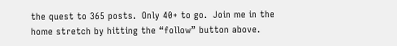the quest to 365 posts.  Only 40+ to go.  Join me in the home stretch by hitting the “follow” button above.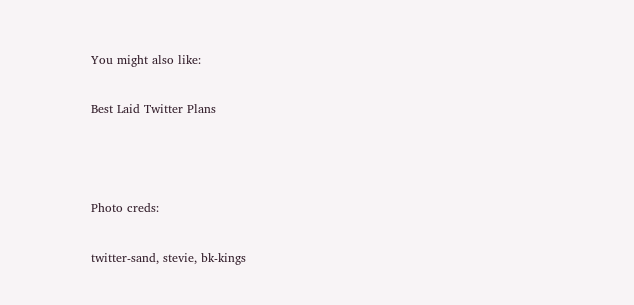You might also like:

Best Laid Twitter Plans



Photo creds:

twitter-sand, stevie, bk-kings